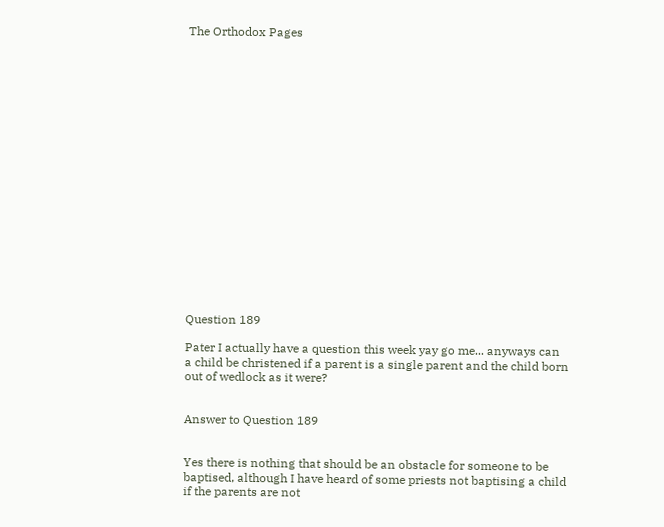The Orthodox Pages



















Question 189

Pater I actually have a question this week yay go me... anyways can a child be christened if a parent is a single parent and the child born out of wedlock as it were?


Answer to Question 189


Yes there is nothing that should be an obstacle for someone to be baptised, although I have heard of some priests not baptising a child if the parents are not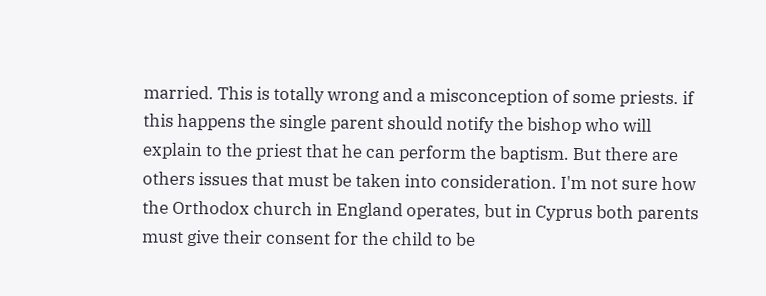married. This is totally wrong and a misconception of some priests. if this happens the single parent should notify the bishop who will explain to the priest that he can perform the baptism. But there are others issues that must be taken into consideration. I'm not sure how the Orthodox church in England operates, but in Cyprus both parents must give their consent for the child to be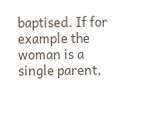baptised. If for example the woman is a single parent,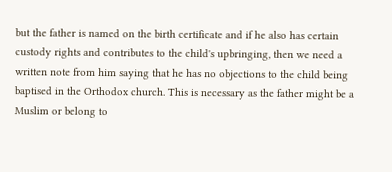but the father is named on the birth certificate and if he also has certain custody rights and contributes to the child's upbringing, then we need a written note from him saying that he has no objections to the child being baptised in the Orthodox church. This is necessary as the father might be a Muslim or belong to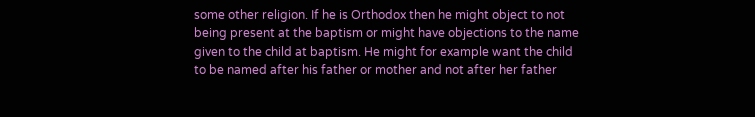some other religion. If he is Orthodox then he might object to not being present at the baptism or might have objections to the name given to the child at baptism. He might for example want the child to be named after his father or mother and not after her father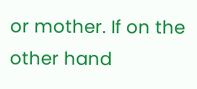or mother. If on the other hand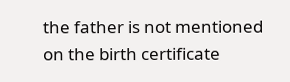the father is not mentioned on the birth certificate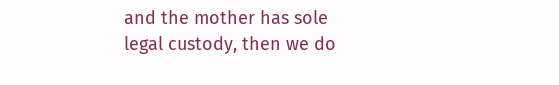and the mother has sole legal custody, then we do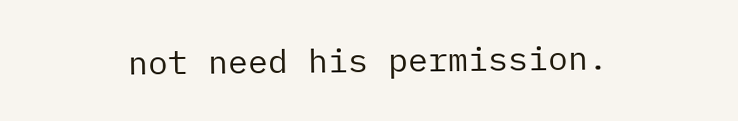not need his permission.